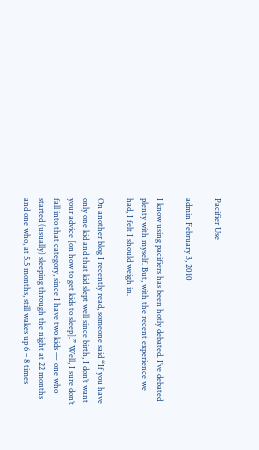Pacifier Use

admin February 3, 2010

I know using pacifiers has been hotly debated. I’ve debated plenty with myself. But, with the recent experience we had, I felt I should weigh in.

On another blog I recently read, someone said “If you have only one kid and that kid slept well since birth, I don’t want your advice [on how to get kids to sleep].” Well, I sure don’t fall into that category, since I have two kids — one who started (usually) sleeping through the night at 22 months and one who, at 5.5 months, still wakes up 6 – 8 times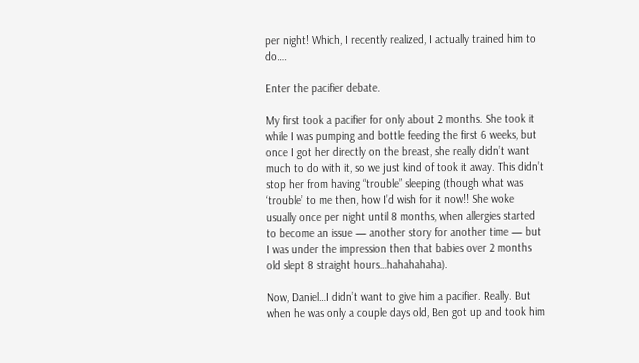per night! Which, I recently realized, I actually trained him to do….

Enter the pacifier debate.

My first took a pacifier for only about 2 months. She took it while I was pumping and bottle feeding the first 6 weeks, but once I got her directly on the breast, she really didn’t want much to do with it, so we just kind of took it away. This didn’t stop her from having “trouble” sleeping (though what was ‘trouble’ to me then, how I’d wish for it now!! She woke usually once per night until 8 months, when allergies started to become an issue — another story for another time — but I was under the impression then that babies over 2 months old slept 8 straight hours…hahahahaha).

Now, Daniel…I didn’t want to give him a pacifier. Really. But when he was only a couple days old, Ben got up and took him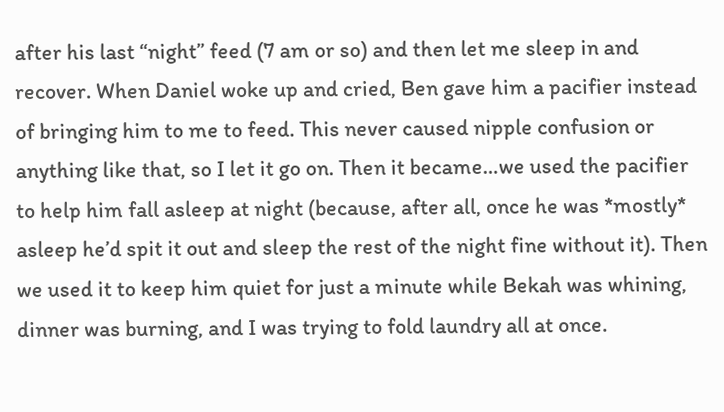after his last “night” feed (7 am or so) and then let me sleep in and recover. When Daniel woke up and cried, Ben gave him a pacifier instead of bringing him to me to feed. This never caused nipple confusion or anything like that, so I let it go on. Then it became…we used the pacifier to help him fall asleep at night (because, after all, once he was *mostly* asleep he’d spit it out and sleep the rest of the night fine without it). Then we used it to keep him quiet for just a minute while Bekah was whining, dinner was burning, and I was trying to fold laundry all at once.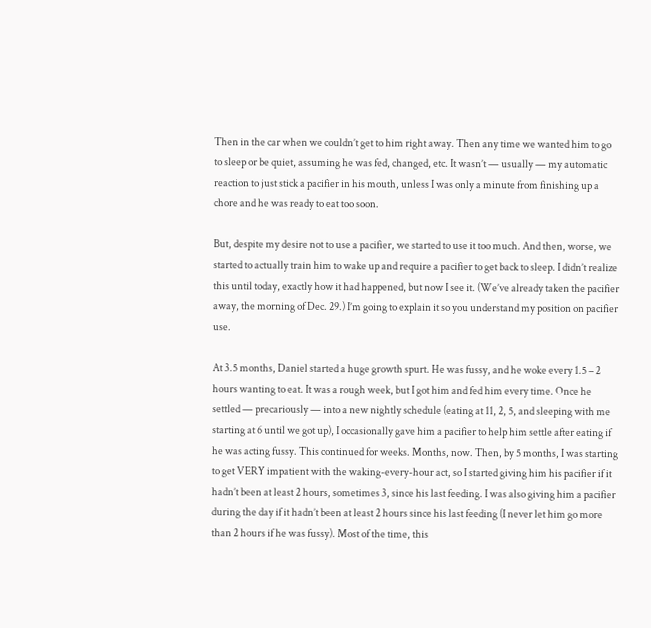Then in the car when we couldn’t get to him right away. Then any time we wanted him to go to sleep or be quiet, assuming he was fed, changed, etc. It wasn’t — usually — my automatic reaction to just stick a pacifier in his mouth, unless I was only a minute from finishing up a chore and he was ready to eat too soon.

But, despite my desire not to use a pacifier, we started to use it too much. And then, worse, we started to actually train him to wake up and require a pacifier to get back to sleep. I didn’t realize this until today, exactly how it had happened, but now I see it. (We’ve already taken the pacifier away, the morning of Dec. 29.) I’m going to explain it so you understand my position on pacifier use.

At 3.5 months, Daniel started a huge growth spurt. He was fussy, and he woke every 1.5 – 2 hours wanting to eat. It was a rough week, but I got him and fed him every time. Once he settled — precariously — into a new nightly schedule (eating at 11, 2, 5, and sleeping with me starting at 6 until we got up), I occasionally gave him a pacifier to help him settle after eating if he was acting fussy. This continued for weeks. Months, now. Then, by 5 months, I was starting to get VERY impatient with the waking-every-hour act, so I started giving him his pacifier if it hadn’t been at least 2 hours, sometimes 3, since his last feeding. I was also giving him a pacifier during the day if it hadn’t been at least 2 hours since his last feeding (I never let him go more than 2 hours if he was fussy). Most of the time, this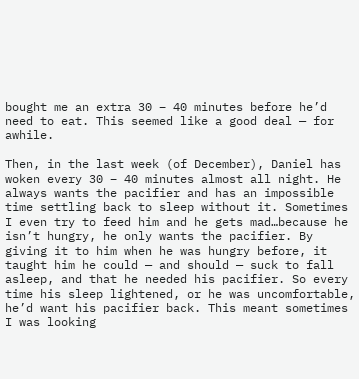bought me an extra 30 – 40 minutes before he’d need to eat. This seemed like a good deal — for awhile.

Then, in the last week (of December), Daniel has woken every 30 – 40 minutes almost all night. He always wants the pacifier and has an impossible time settling back to sleep without it. Sometimes I even try to feed him and he gets mad…because he isn’t hungry, he only wants the pacifier. By giving it to him when he was hungry before, it taught him he could — and should — suck to fall asleep, and that he needed his pacifier. So every time his sleep lightened, or he was uncomfortable, he’d want his pacifier back. This meant sometimes I was looking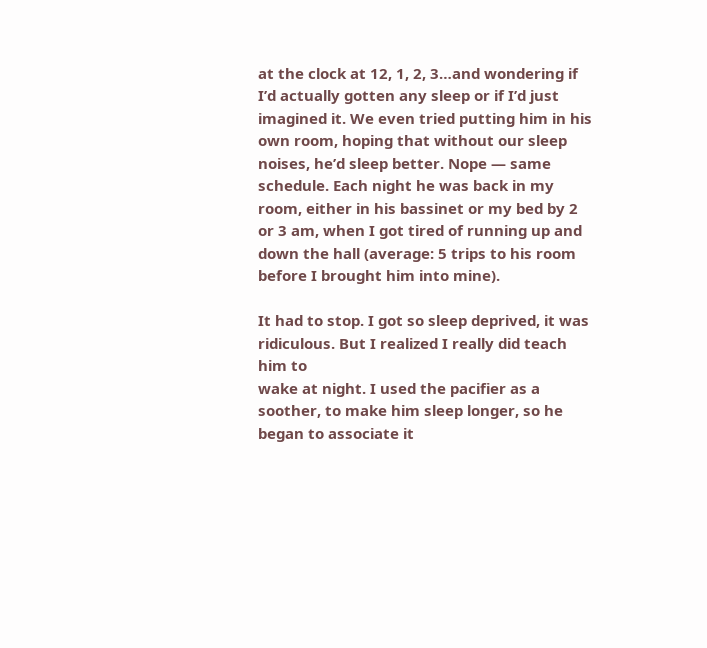at the clock at 12, 1, 2, 3…and wondering if I’d actually gotten any sleep or if I’d just imagined it. We even tried putting him in his own room, hoping that without our sleep noises, he’d sleep better. Nope — same schedule. Each night he was back in my room, either in his bassinet or my bed by 2 or 3 am, when I got tired of running up and down the hall (average: 5 trips to his room before I brought him into mine).

It had to stop. I got so sleep deprived, it was ridiculous. But I realized I really did teach him to
wake at night. I used the pacifier as a soother, to make him sleep longer, so he began to associate it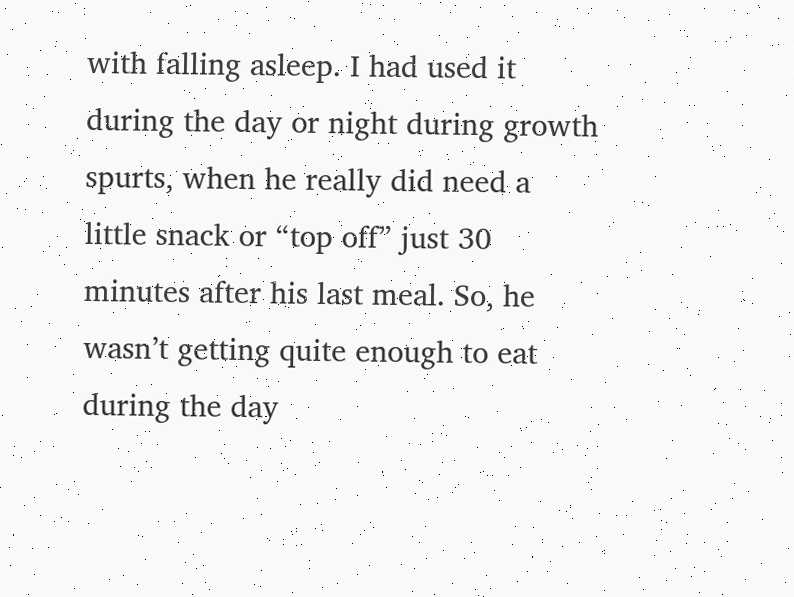with falling asleep. I had used it during the day or night during growth spurts, when he really did need a little snack or “top off” just 30 minutes after his last meal. So, he wasn’t getting quite enough to eat during the day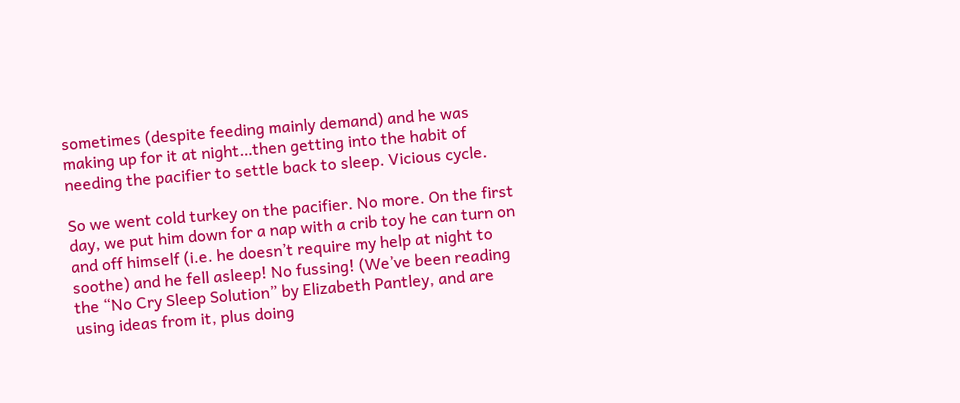sometimes (despite feeding mainly demand) and he was making up for it at night…then getting into the habit of needing the pacifier to settle back to sleep. Vicious cycle.

So we went cold turkey on the pacifier. No more. On the first day, we put him down for a nap with a crib toy he can turn on and off himself (i.e. he doesn’t require my help at night to soothe) and he fell asleep! No fussing! (We’ve been reading the “No Cry Sleep Solution” by Elizabeth Pantley, and are using ideas from it, plus doing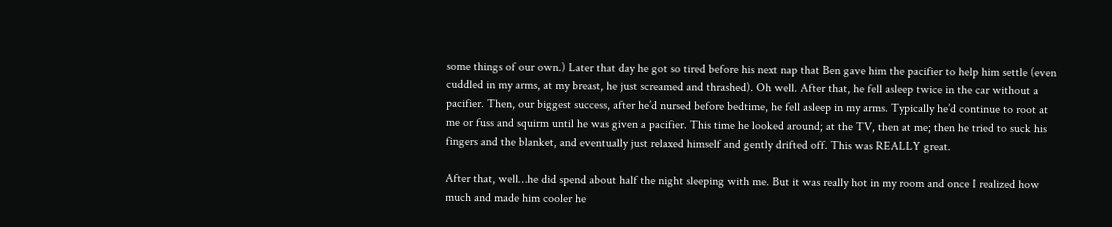some things of our own.) Later that day he got so tired before his next nap that Ben gave him the pacifier to help him settle (even cuddled in my arms, at my breast, he just screamed and thrashed). Oh well. After that, he fell asleep twice in the car without a pacifier. Then, our biggest success, after he’d nursed before bedtime, he fell asleep in my arms. Typically he’d continue to root at me or fuss and squirm until he was given a pacifier. This time he looked around; at the TV, then at me; then he tried to suck his fingers and the blanket, and eventually just relaxed himself and gently drifted off. This was REALLY great.

After that, well…he did spend about half the night sleeping with me. But it was really hot in my room and once I realized how much and made him cooler he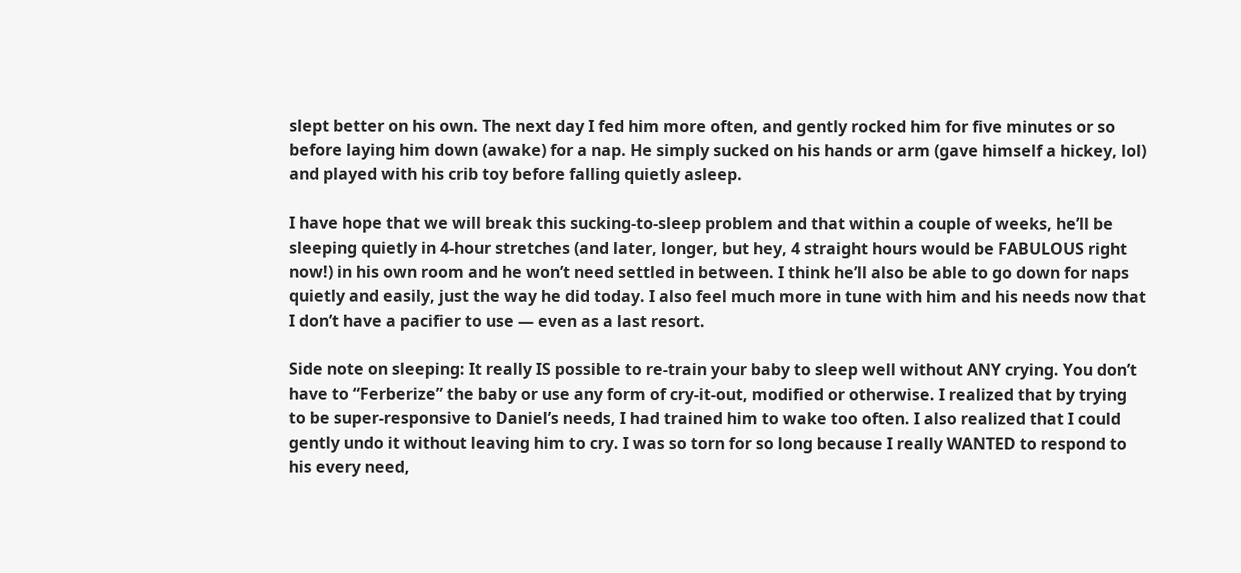slept better on his own. The next day I fed him more often, and gently rocked him for five minutes or so before laying him down (awake) for a nap. He simply sucked on his hands or arm (gave himself a hickey, lol) and played with his crib toy before falling quietly asleep.

I have hope that we will break this sucking-to-sleep problem and that within a couple of weeks, he’ll be sleeping quietly in 4-hour stretches (and later, longer, but hey, 4 straight hours would be FABULOUS right now!) in his own room and he won’t need settled in between. I think he’ll also be able to go down for naps quietly and easily, just the way he did today. I also feel much more in tune with him and his needs now that I don’t have a pacifier to use — even as a last resort.

Side note on sleeping: It really IS possible to re-train your baby to sleep well without ANY crying. You don’t have to “Ferberize” the baby or use any form of cry-it-out, modified or otherwise. I realized that by trying to be super-responsive to Daniel’s needs, I had trained him to wake too often. I also realized that I could gently undo it without leaving him to cry. I was so torn for so long because I really WANTED to respond to his every need,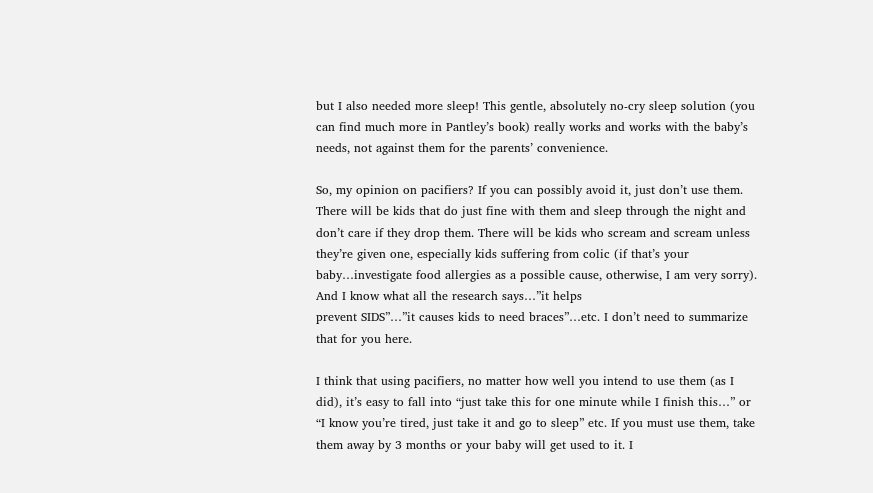but I also needed more sleep! This gentle, absolutely no-cry sleep solution (you can find much more in Pantley’s book) really works and works with the baby’s needs, not against them for the parents’ convenience.

So, my opinion on pacifiers? If you can possibly avoid it, just don’t use them. There will be kids that do just fine with them and sleep through the night and don’t care if they drop them. There will be kids who scream and scream unless they’re given one, especially kids suffering from colic (if that’s your baby…investigate food allergies as a possible cause, otherwise, I am very sorry). And I know what all the research says…”it helps
prevent SIDS”…”it causes kids to need braces”…etc. I don’t need to summarize that for you here.

I think that using pacifiers, no matter how well you intend to use them (as I did), it’s easy to fall into “just take this for one minute while I finish this…” or “I know you’re tired, just take it and go to sleep” etc. If you must use them, take them away by 3 months or your baby will get used to it. I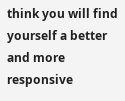think you will find yourself a better and more responsive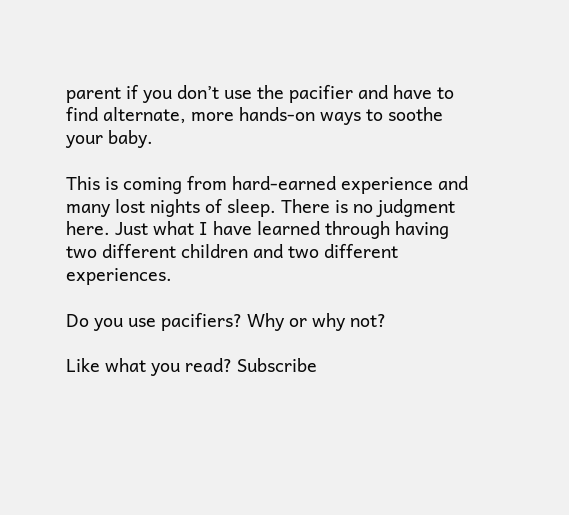parent if you don’t use the pacifier and have to find alternate, more hands-on ways to soothe your baby.

This is coming from hard-earned experience and many lost nights of sleep. There is no judgment here. Just what I have learned through having two different children and two different experiences.

Do you use pacifiers? Why or why not?

Like what you read? Subscribe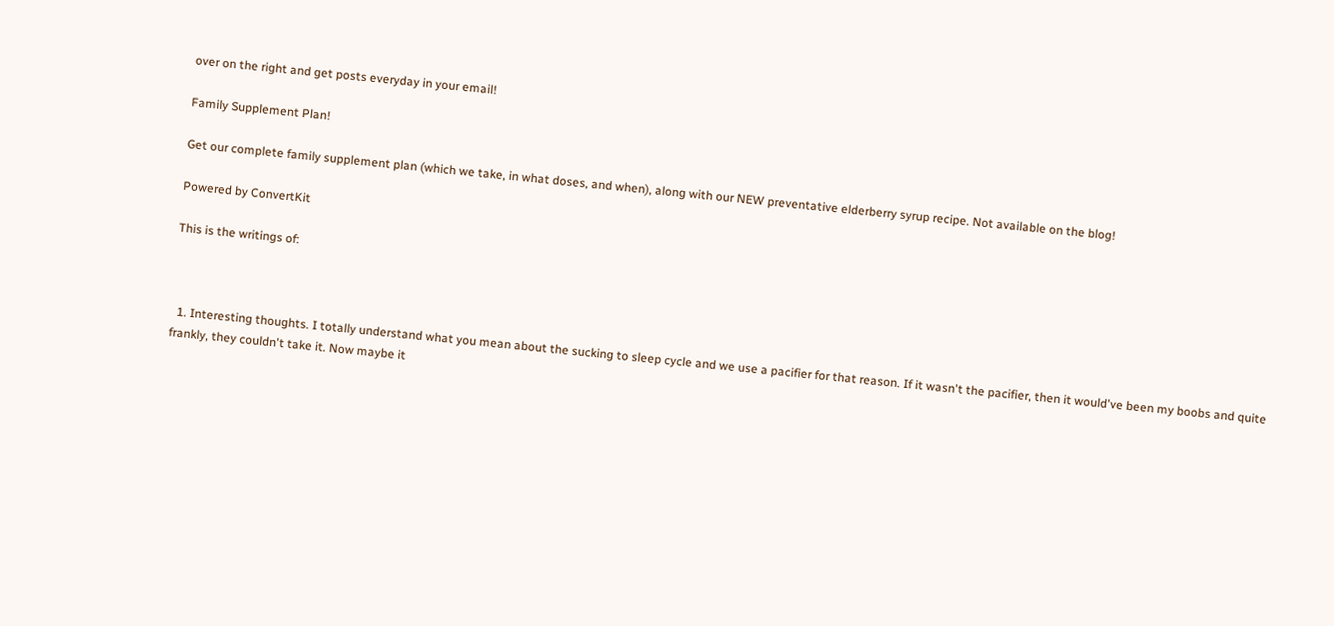over on the right and get posts everyday in your email!

Family Supplement Plan!

Get our complete family supplement plan (which we take, in what doses, and when), along with our NEW preventative elderberry syrup recipe. Not available on the blog!

Powered by ConvertKit

This is the writings of:



  1. Interesting thoughts. I totally understand what you mean about the sucking to sleep cycle and we use a pacifier for that reason. If it wasn't the pacifier, then it would've been my boobs and quite frankly, they couldn't take it. Now maybe it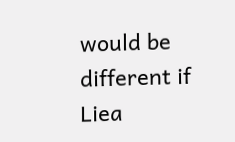would be different if Liea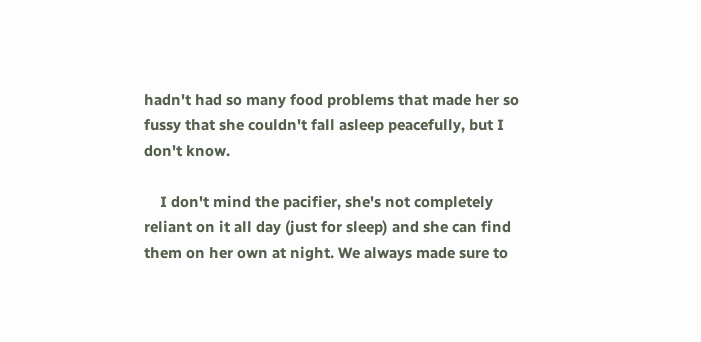hadn't had so many food problems that made her so fussy that she couldn't fall asleep peacefully, but I don't know.

    I don't mind the pacifier, she's not completely reliant on it all day (just for sleep) and she can find them on her own at night. We always made sure to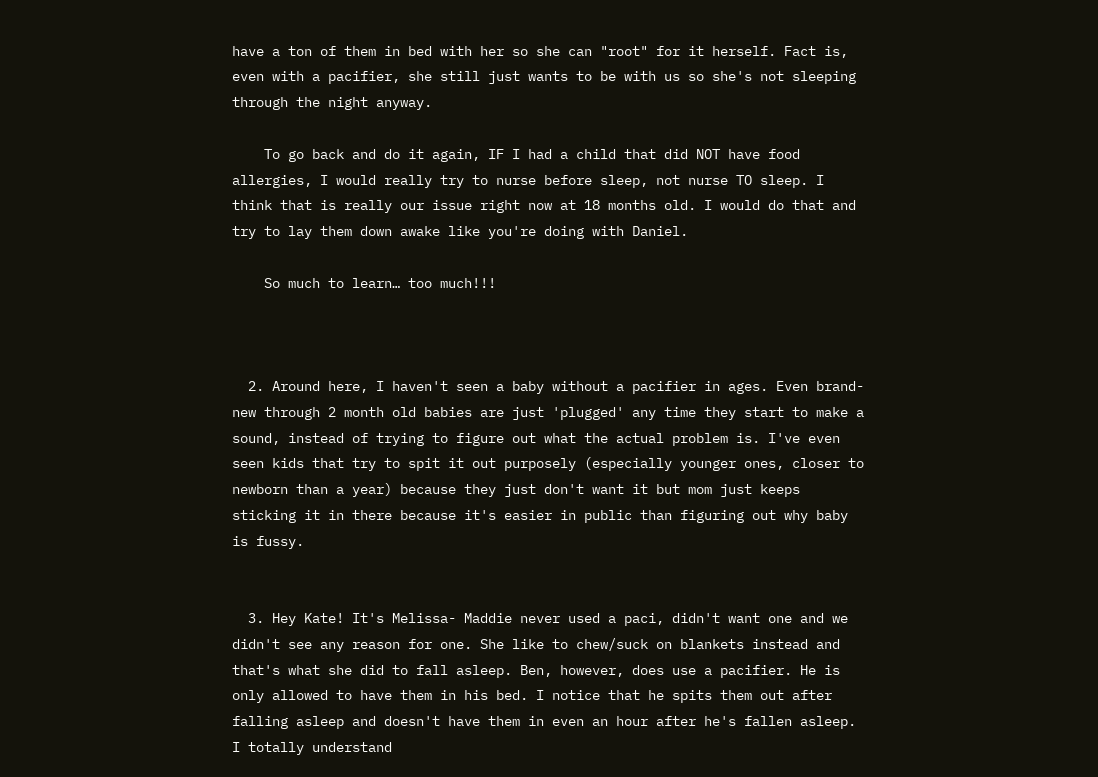have a ton of them in bed with her so she can "root" for it herself. Fact is, even with a pacifier, she still just wants to be with us so she's not sleeping through the night anyway.

    To go back and do it again, IF I had a child that did NOT have food allergies, I would really try to nurse before sleep, not nurse TO sleep. I think that is really our issue right now at 18 months old. I would do that and try to lay them down awake like you're doing with Daniel.

    So much to learn… too much!!!



  2. Around here, I haven't seen a baby without a pacifier in ages. Even brand-new through 2 month old babies are just 'plugged' any time they start to make a sound, instead of trying to figure out what the actual problem is. I've even seen kids that try to spit it out purposely (especially younger ones, closer to newborn than a year) because they just don't want it but mom just keeps sticking it in there because it's easier in public than figuring out why baby is fussy.


  3. Hey Kate! It's Melissa- Maddie never used a paci, didn't want one and we didn't see any reason for one. She like to chew/suck on blankets instead and that's what she did to fall asleep. Ben, however, does use a pacifier. He is only allowed to have them in his bed. I notice that he spits them out after falling asleep and doesn't have them in even an hour after he's fallen asleep. I totally understand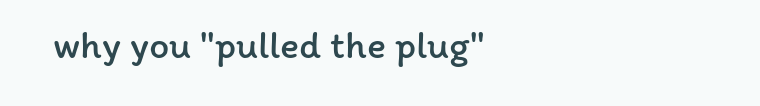why you "pulled the plug"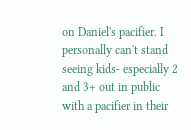on Daniel's pacifier. I personally can't stand seeing kids- especially 2 and 3+ out in public with a pacifier in their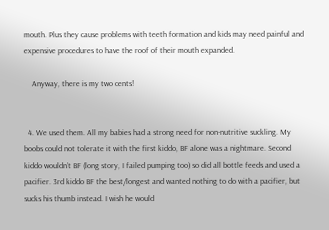mouth. Plus they cause problems with teeth formation and kids may need painful and expensive procedures to have the roof of their mouth expanded.

    Anyway, there is my two cents!


  4. We used them. All my babies had a strong need for non-nutritive suckling. My boobs could not tolerate it with the first kiddo, BF alone was a nightmare. Second kiddo wouldn’t BF (long story, I failed pumping too) so did all bottle feeds and used a pacifier. 3rd kiddo BF the best/longest and wanted nothing to do with a pacifier, but sucks his thumb instead. I wish he would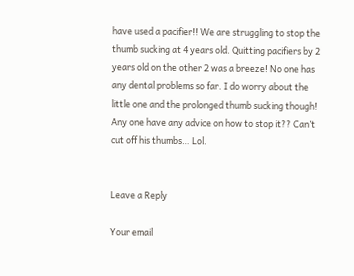have used a pacifier!! We are struggling to stop the thumb sucking at 4 years old. Quitting pacifiers by 2 years old on the other 2 was a breeze! No one has any dental problems so far. I do worry about the little one and the prolonged thumb sucking though! Any one have any advice on how to stop it?? Can’t cut off his thumbs… Lol.


Leave a Reply

Your email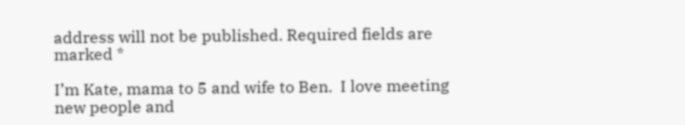address will not be published. Required fields are marked *

I’m Kate, mama to 5 and wife to Ben.  I love meeting new people and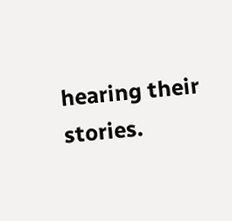hearing their stories.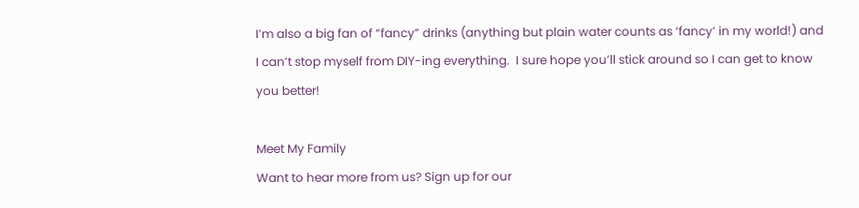I’m also a big fan of “fancy” drinks (anything but plain water counts as ‘fancy’ in my world!) and I can’t stop myself from DIY-ing everything.  I sure hope you’ll stick around so I can get to know you better!

Meet My Family
Want to hear more from us? Sign up for our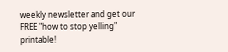weekly newsletter and get our FREE "how to stop yelling" printable!